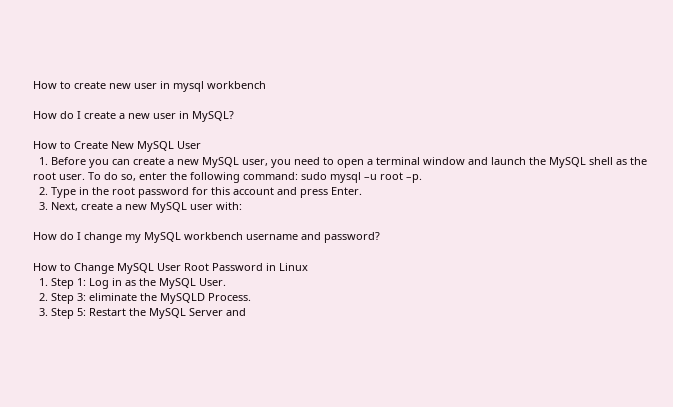How to create new user in mysql workbench

How do I create a new user in MySQL?

How to Create New MySQL User
  1. Before you can create a new MySQL user, you need to open a terminal window and launch the MySQL shell as the root user. To do so, enter the following command: sudo mysql –u root –p.
  2. Type in the root password for this account and press Enter.
  3. Next, create a new MySQL user with:

How do I change my MySQL workbench username and password?

How to Change MySQL User Root Password in Linux
  1. Step 1: Log in as the MySQL User.
  2. Step 3: eliminate the MySQLD Process.
  3. Step 5: Restart the MySQL Server and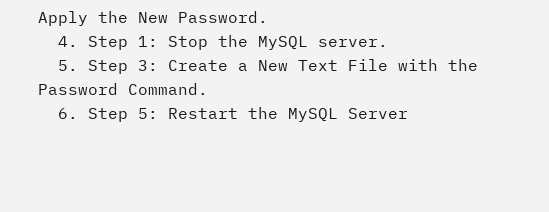Apply the New Password.
  4. Step 1: Stop the MySQL server.
  5. Step 3: Create a New Text File with the Password Command.
  6. Step 5: Restart the MySQL Server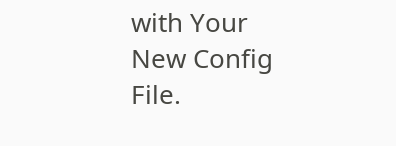with Your New Config File.